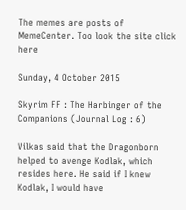The memes are posts of MemeCenter. Too look the site click here

Sunday, 4 October 2015

Skyrim FF : The Harbinger of the Companions (Journal Log : 6)

Vilkas said that the Dragonborn helped to avenge Kodlak, which resides here. He said if I knew Kodlak, I would have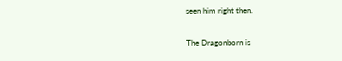seen him right then.

The Dragonborn is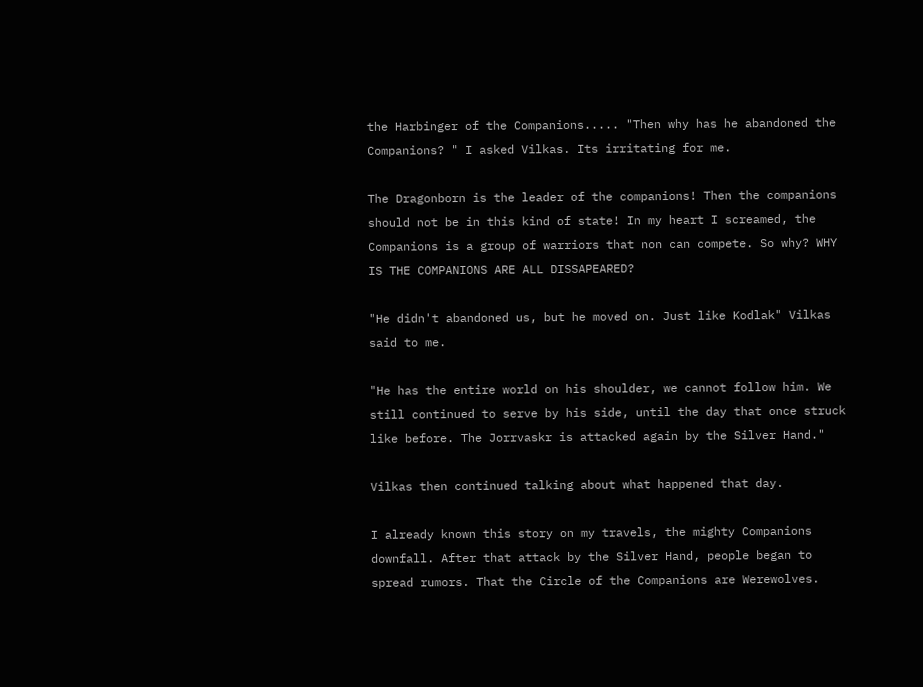the Harbinger of the Companions..... "Then why has he abandoned the Companions? " I asked Vilkas. Its irritating for me.

The Dragonborn is the leader of the companions! Then the companions should not be in this kind of state! In my heart I screamed, the Companions is a group of warriors that non can compete. So why? WHY IS THE COMPANIONS ARE ALL DISSAPEARED?

"He didn't abandoned us, but he moved on. Just like Kodlak" Vilkas said to me.

"He has the entire world on his shoulder, we cannot follow him. We still continued to serve by his side, until the day that once struck like before. The Jorrvaskr is attacked again by the Silver Hand."

Vilkas then continued talking about what happened that day.

I already known this story on my travels, the mighty Companions downfall. After that attack by the Silver Hand, people began to spread rumors. That the Circle of the Companions are Werewolves.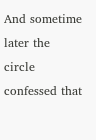And sometime later the circle confessed that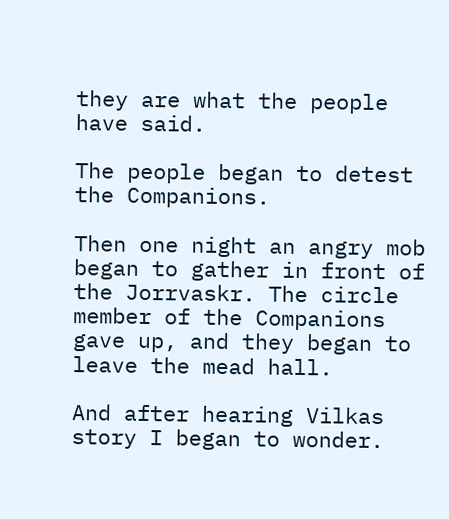they are what the people have said.

The people began to detest the Companions.

Then one night an angry mob began to gather in front of the Jorrvaskr. The circle member of the Companions gave up, and they began to leave the mead hall.

And after hearing Vilkas story I began to wonder.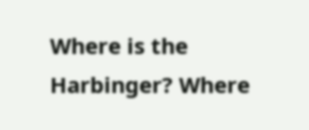Where is the Harbinger? Where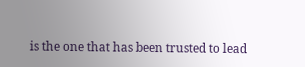is the one that has been trusted to lead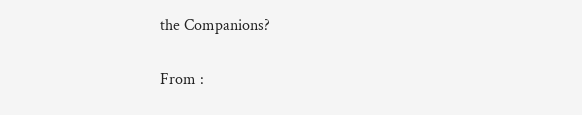the Companions?


From :